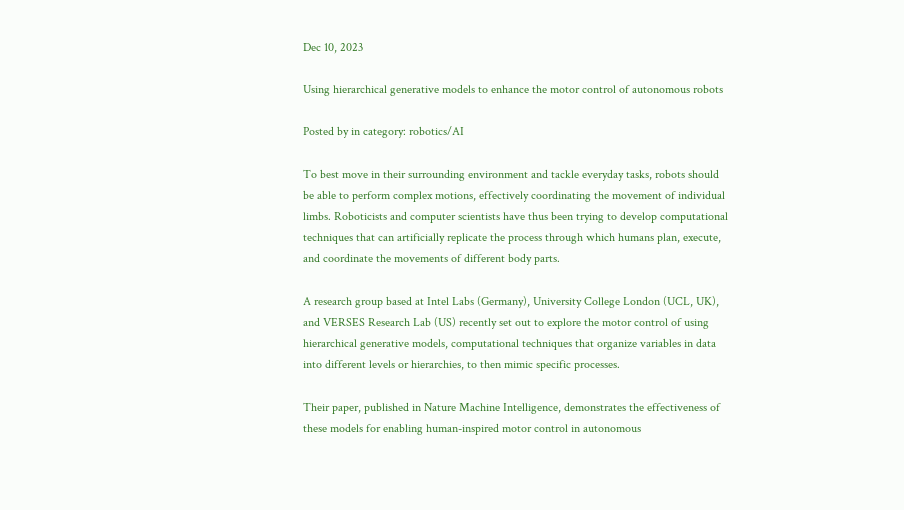Dec 10, 2023

Using hierarchical generative models to enhance the motor control of autonomous robots

Posted by in category: robotics/AI

To best move in their surrounding environment and tackle everyday tasks, robots should be able to perform complex motions, effectively coordinating the movement of individual limbs. Roboticists and computer scientists have thus been trying to develop computational techniques that can artificially replicate the process through which humans plan, execute, and coordinate the movements of different body parts.

A research group based at Intel Labs (Germany), University College London (UCL, UK), and VERSES Research Lab (US) recently set out to explore the motor control of using hierarchical generative models, computational techniques that organize variables in data into different levels or hierarchies, to then mimic specific processes.

Their paper, published in Nature Machine Intelligence, demonstrates the effectiveness of these models for enabling human-inspired motor control in autonomous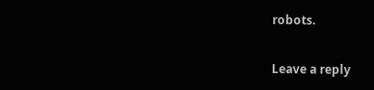robots.

Leave a reply